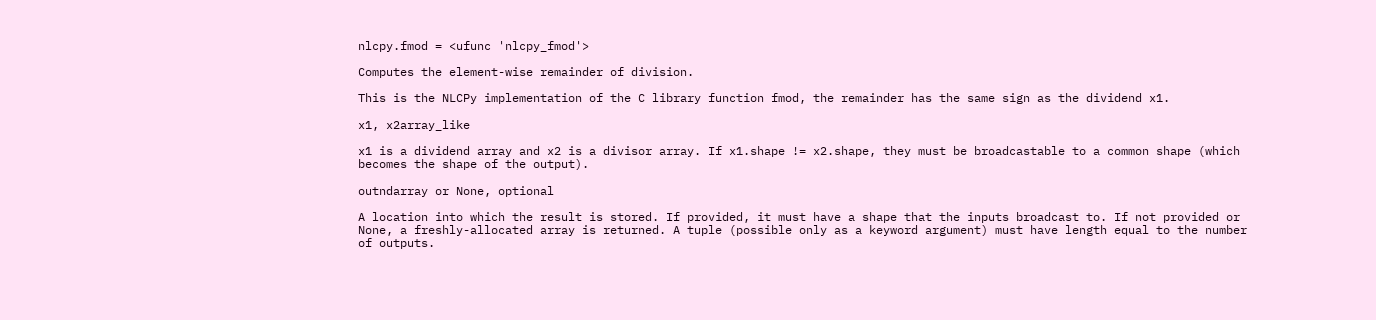nlcpy.fmod = <ufunc 'nlcpy_fmod'>

Computes the element-wise remainder of division.

This is the NLCPy implementation of the C library function fmod, the remainder has the same sign as the dividend x1.

x1, x2array_like

x1 is a dividend array and x2 is a divisor array. If x1.shape != x2.shape, they must be broadcastable to a common shape (which becomes the shape of the output).

outndarray or None, optional

A location into which the result is stored. If provided, it must have a shape that the inputs broadcast to. If not provided or None, a freshly-allocated array is returned. A tuple (possible only as a keyword argument) must have length equal to the number of outputs.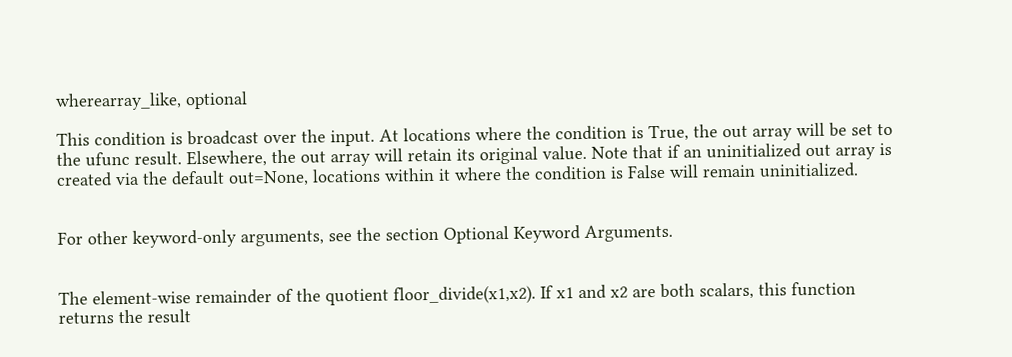wherearray_like, optional

This condition is broadcast over the input. At locations where the condition is True, the out array will be set to the ufunc result. Elsewhere, the out array will retain its original value. Note that if an uninitialized out array is created via the default out=None, locations within it where the condition is False will remain uninitialized.


For other keyword-only arguments, see the section Optional Keyword Arguments.


The element-wise remainder of the quotient floor_divide(x1,x2). If x1 and x2 are both scalars, this function returns the result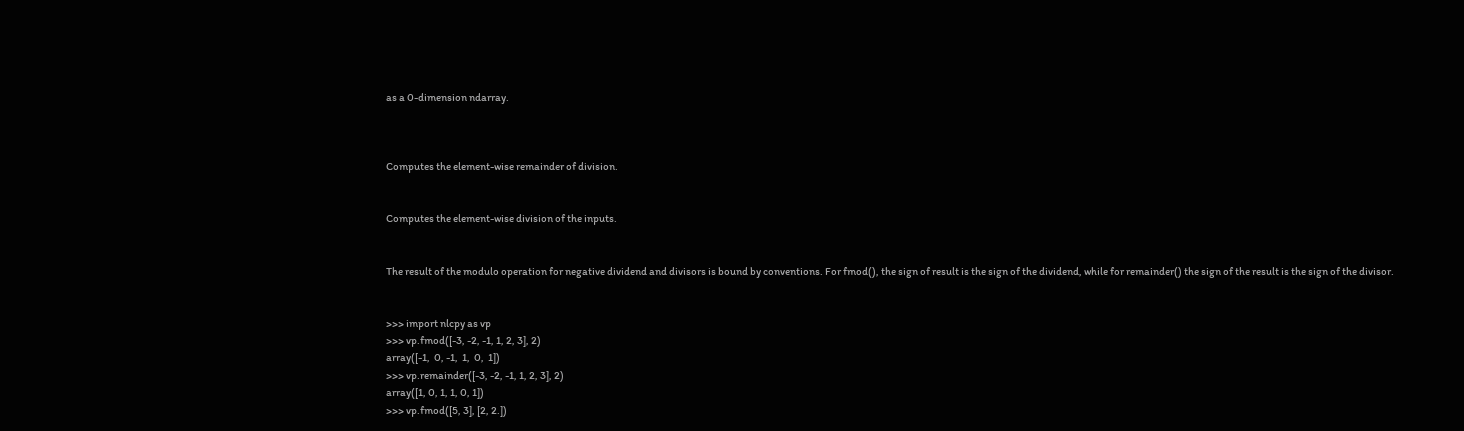as a 0-dimension ndarray.



Computes the element-wise remainder of division.


Computes the element-wise division of the inputs.


The result of the modulo operation for negative dividend and divisors is bound by conventions. For fmod(), the sign of result is the sign of the dividend, while for remainder() the sign of the result is the sign of the divisor.


>>> import nlcpy as vp
>>> vp.fmod([-3, -2, -1, 1, 2, 3], 2)
array([-1,  0, -1,  1,  0,  1])
>>> vp.remainder([-3, -2, -1, 1, 2, 3], 2)
array([1, 0, 1, 1, 0, 1])
>>> vp.fmod([5, 3], [2, 2.])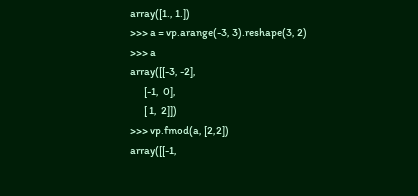array([1., 1.])
>>> a = vp.arange(-3, 3).reshape(3, 2)
>>> a
array([[-3, -2],
       [-1,  0],
       [ 1,  2]])
>>> vp.fmod(a, [2,2])
array([[-1,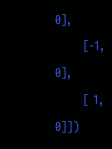0],
       [-1,  0],
       [ 1,  0]])